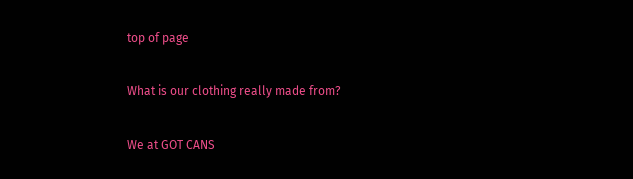top of page

What is our clothing really made from?

We at GOT CANS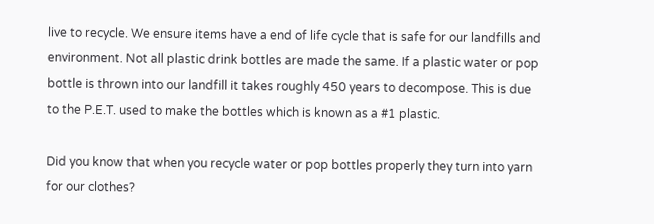live to recycle. We ensure items have a end of life cycle that is safe for our landfills and environment. Not all plastic drink bottles are made the same. If a plastic water or pop bottle is thrown into our landfill it takes roughly 450 years to decompose. This is due to the P.E.T. used to make the bottles which is known as a #1 plastic.

Did you know that when you recycle water or pop bottles properly they turn into yarn for our clothes?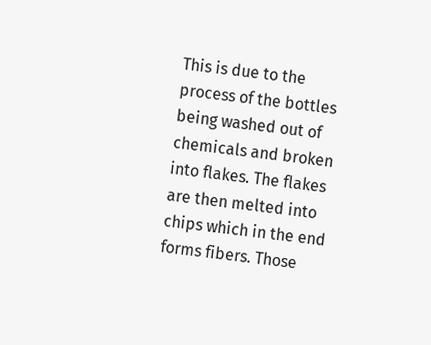This is due to the process of the bottles being washed out of chemicals and broken into flakes. The flakes are then melted into chips which in the end forms fibers. Those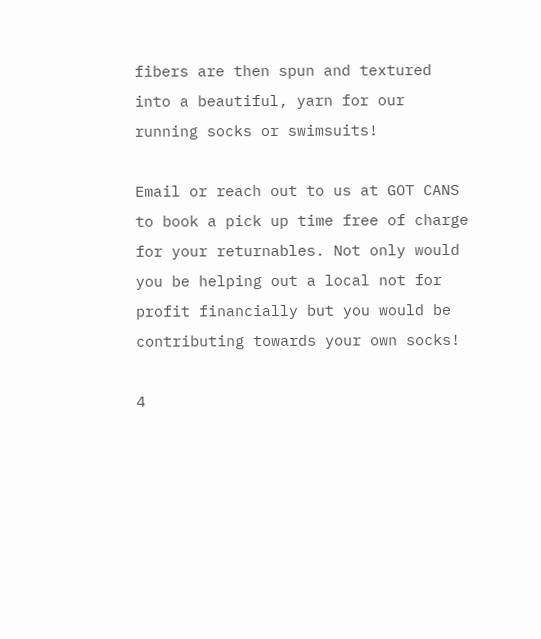fibers are then spun and textured into a beautiful, yarn for our running socks or swimsuits!

Email or reach out to us at GOT CANS to book a pick up time free of charge for your returnables. Not only would you be helping out a local not for profit financially but you would be contributing towards your own socks!

4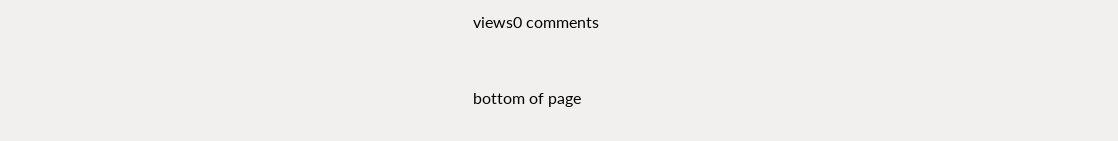views0 comments


bottom of page